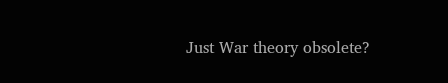Just War theory obsolete?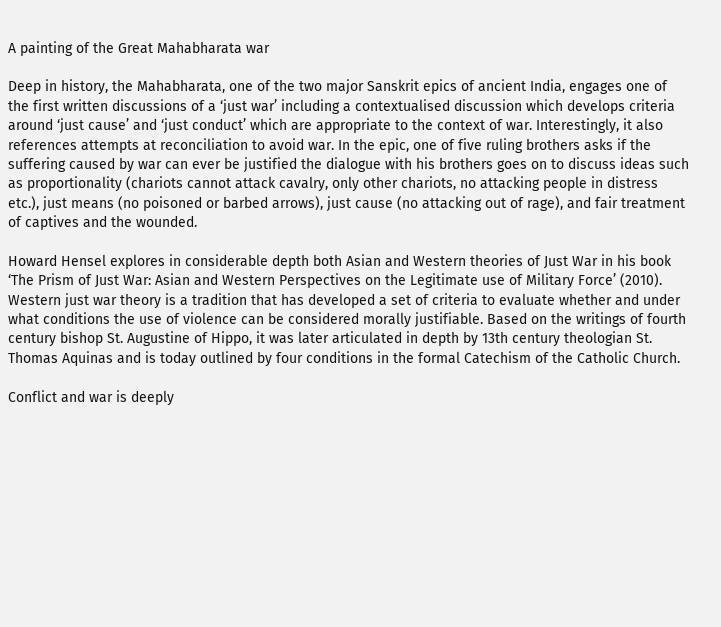A painting of the Great Mahabharata war

Deep in history, the Mahabharata, one of the two major Sanskrit epics of ancient India, engages one of the first written discussions of a ‘just war’ including a contextualised discussion which develops criteria around ‘just cause’ and ‘just conduct’ which are appropriate to the context of war. Interestingly, it also references attempts at reconciliation to avoid war. In the epic, one of five ruling brothers asks if the suffering caused by war can ever be justified the dialogue with his brothers goes on to discuss ideas such as proportionality (chariots cannot attack cavalry, only other chariots, no attacking people in distress etc.), just means (no poisoned or barbed arrows), just cause (no attacking out of rage), and fair treatment of captives and the wounded.

Howard Hensel explores in considerable depth both Asian and Western theories of Just War in his book ‘The Prism of Just War: Asian and Western Perspectives on the Legitimate use of Military Force’ (2010). Western just war theory is a tradition that has developed a set of criteria to evaluate whether and under what conditions the use of violence can be considered morally justifiable. Based on the writings of fourth century bishop St. Augustine of Hippo, it was later articulated in depth by 13th century theologian St. Thomas Aquinas and is today outlined by four conditions in the formal Catechism of the Catholic Church.

Conflict and war is deeply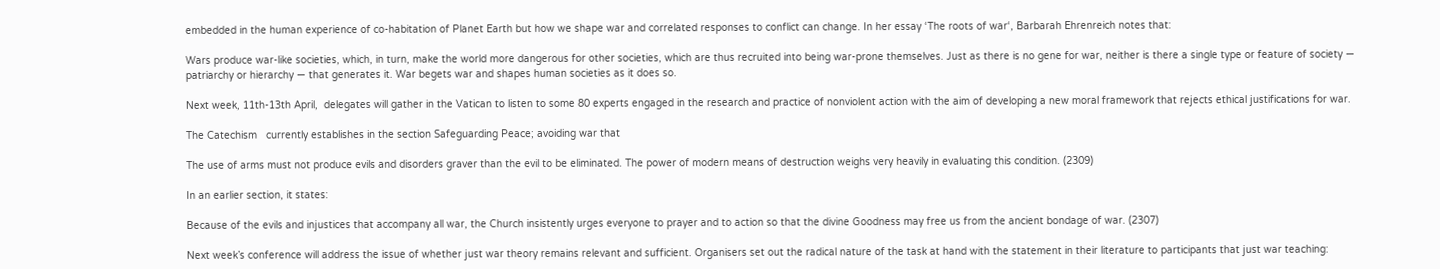embedded in the human experience of co-habitation of Planet Earth but how we shape war and correlated responses to conflict can change. In her essay ‘The roots of war‘, Barbarah Ehrenreich notes that:

Wars produce war-like societies, which, in turn, make the world more dangerous for other societies, which are thus recruited into being war-prone themselves. Just as there is no gene for war, neither is there a single type or feature of society — patriarchy or hierarchy — that generates it. War begets war and shapes human societies as it does so.

Next week, 11th-13th April,  delegates will gather in the Vatican to listen to some 80 experts engaged in the research and practice of nonviolent action with the aim of developing a new moral framework that rejects ethical justifications for war.

The Catechism   currently establishes in the section Safeguarding Peace; avoiding war that

The use of arms must not produce evils and disorders graver than the evil to be eliminated. The power of modern means of destruction weighs very heavily in evaluating this condition. (2309)

In an earlier section, it states:

Because of the evils and injustices that accompany all war, the Church insistently urges everyone to prayer and to action so that the divine Goodness may free us from the ancient bondage of war. (2307)

Next week’s conference will address the issue of whether just war theory remains relevant and sufficient. Organisers set out the radical nature of the task at hand with the statement in their literature to participants that just war teaching: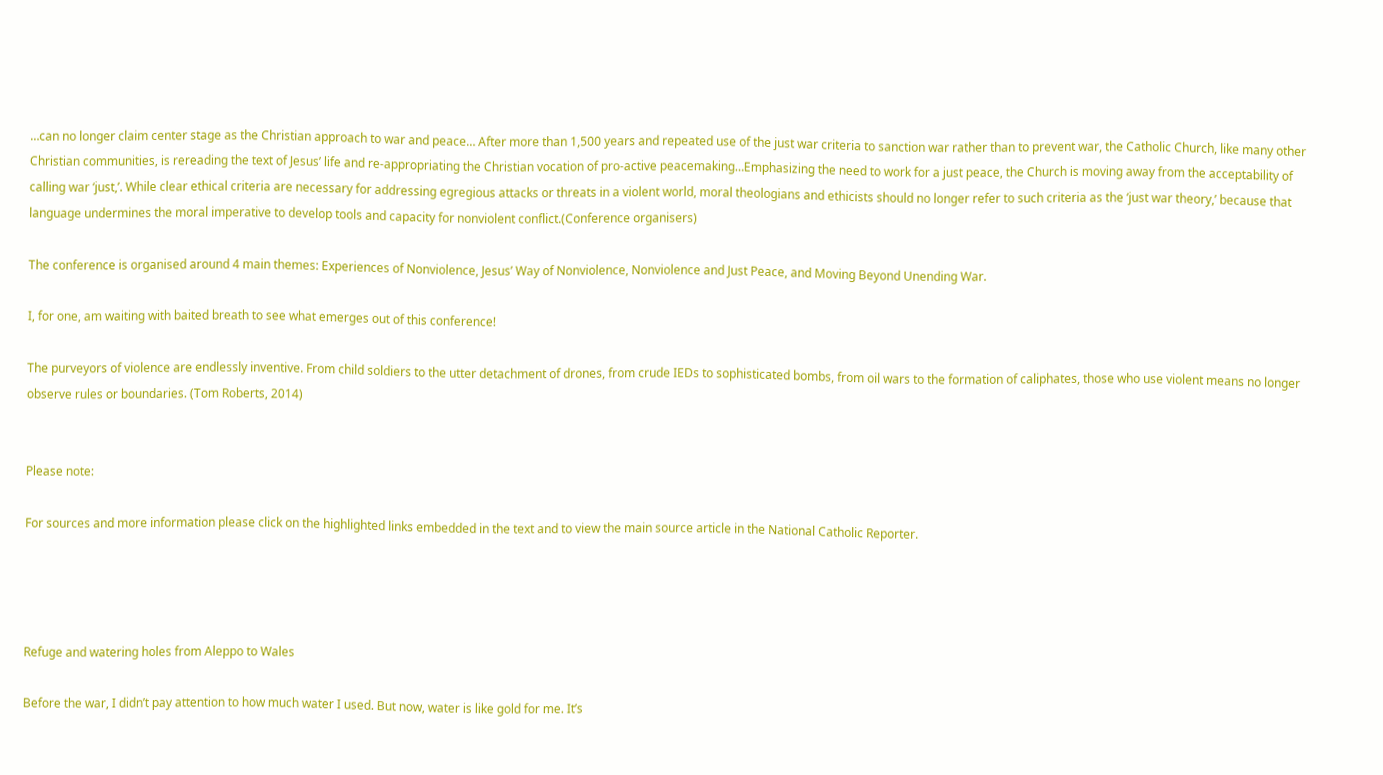…can no longer claim center stage as the Christian approach to war and peace… After more than 1,500 years and repeated use of the just war criteria to sanction war rather than to prevent war, the Catholic Church, like many other Christian communities, is rereading the text of Jesus’ life and re-appropriating the Christian vocation of pro-active peacemaking…Emphasizing the need to work for a just peace, the Church is moving away from the acceptability of calling war ‘just,’. While clear ethical criteria are necessary for addressing egregious attacks or threats in a violent world, moral theologians and ethicists should no longer refer to such criteria as the ‘just war theory,’ because that language undermines the moral imperative to develop tools and capacity for nonviolent conflict.(Conference organisers)

The conference is organised around 4 main themes: Experiences of Nonviolence, Jesus’ Way of Nonviolence, Nonviolence and Just Peace, and Moving Beyond Unending War.

I, for one, am waiting with baited breath to see what emerges out of this conference!

The purveyors of violence are endlessly inventive. From child soldiers to the utter detachment of drones, from crude IEDs to sophisticated bombs, from oil wars to the formation of caliphates, those who use violent means no longer observe rules or boundaries. (Tom Roberts, 2014)


Please note:

For sources and more information please click on the highlighted links embedded in the text and to view the main source article in the National Catholic Reporter.




Refuge and watering holes from Aleppo to Wales

Before the war, I didn’t pay attention to how much water I used. But now, water is like gold for me. It’s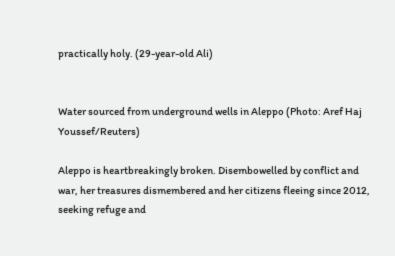practically holy. (29-year-old Ali)


Water sourced from underground wells in Aleppo (Photo: Aref Haj Youssef/Reuters)

Aleppo is heartbreakingly broken. Disembowelled by conflict and war, her treasures dismembered and her citizens fleeing since 2012, seeking refuge and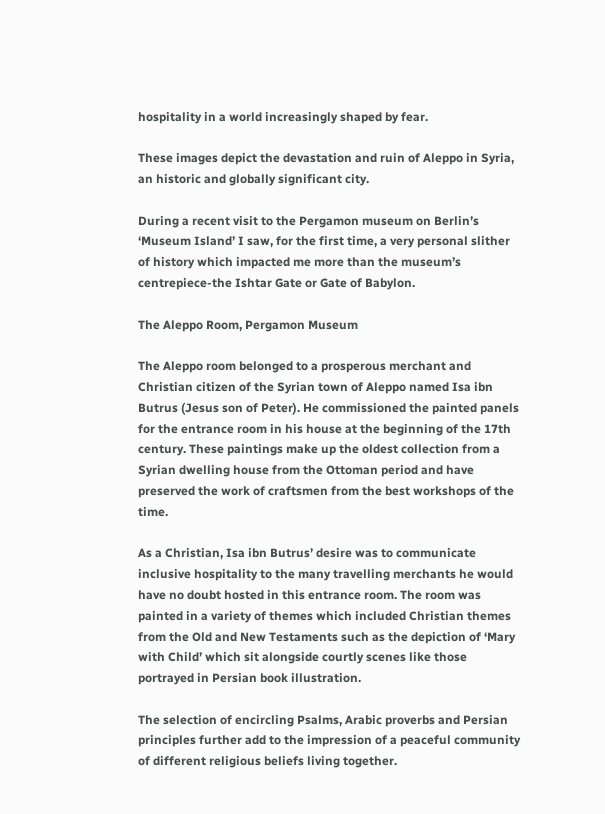hospitality in a world increasingly shaped by fear.

These images depict the devastation and ruin of Aleppo in Syria, an historic and globally significant city.

During a recent visit to the Pergamon museum on Berlin’s ‘Museum Island’ I saw, for the first time, a very personal slither of history which impacted me more than the museum’s centrepiece-the Ishtar Gate or Gate of Babylon.

The Aleppo Room, Pergamon Museum

The Aleppo room belonged to a prosperous merchant and Christian citizen of the Syrian town of Aleppo named Isa ibn Butrus (Jesus son of Peter). He commissioned the painted panels  for the entrance room in his house at the beginning of the 17th century. These paintings make up the oldest collection from a Syrian dwelling house from the Ottoman period and have preserved the work of craftsmen from the best workshops of the time.

As a Christian, Isa ibn Butrus’ desire was to communicate inclusive hospitality to the many travelling merchants he would have no doubt hosted in this entrance room. The room was painted in a variety of themes which included Christian themes from the Old and New Testaments such as the depiction of ‘Mary with Child’ which sit alongside courtly scenes like those portrayed in Persian book illustration.

The selection of encircling Psalms, Arabic proverbs and Persian principles further add to the impression of a peaceful community of different religious beliefs living together.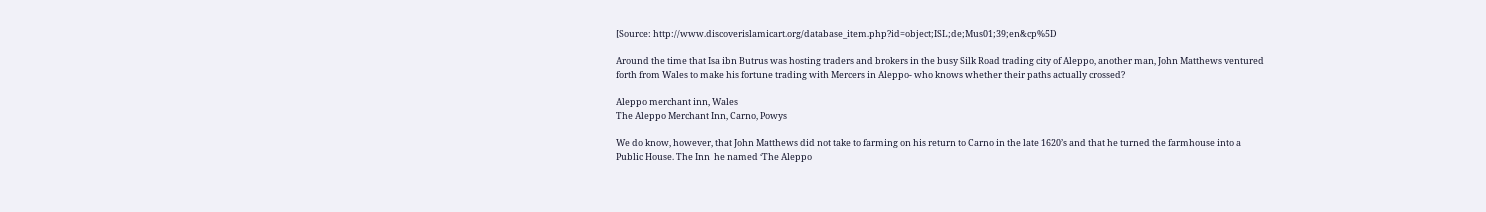[Source: http://www.discoverislamicart.org/database_item.php?id=object;ISL;de;Mus01;39;en&cp%5D

Around the time that Isa ibn Butrus was hosting traders and brokers in the busy Silk Road trading city of Aleppo, another man, John Matthews ventured forth from Wales to make his fortune trading with Mercers in Aleppo- who knows whether their paths actually crossed?

Aleppo merchant inn, Wales
The Aleppo Merchant Inn, Carno, Powys

We do know, however, that John Matthews did not take to farming on his return to Carno in the late 1620’s and that he turned the farmhouse into a Public House. The Inn  he named ‘The Aleppo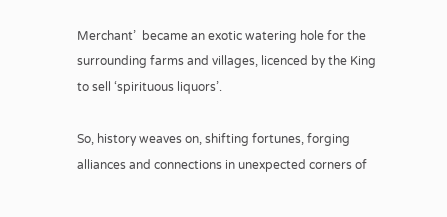Merchant’  became an exotic watering hole for the surrounding farms and villages, licenced by the King to sell ‘spirituous liquors’.

So, history weaves on, shifting fortunes, forging alliances and connections in unexpected corners of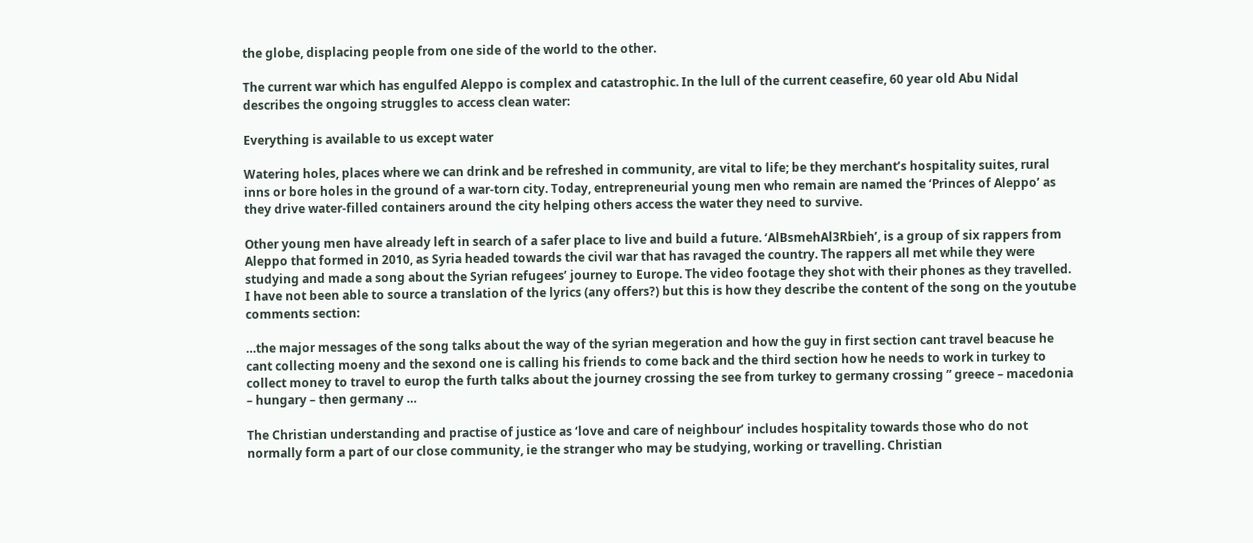the globe, displacing people from one side of the world to the other.

The current war which has engulfed Aleppo is complex and catastrophic. In the lull of the current ceasefire, 60 year old Abu Nidal describes the ongoing struggles to access clean water:

Everything is available to us except water

Watering holes, places where we can drink and be refreshed in community, are vital to life; be they merchant’s hospitality suites, rural inns or bore holes in the ground of a war-torn city. Today, entrepreneurial young men who remain are named the ‘Princes of Aleppo’ as they drive water-filled containers around the city helping others access the water they need to survive.

Other young men have already left in search of a safer place to live and build a future. ‘AlBsmehAl3Rbieh’, is a group of six rappers from Aleppo that formed in 2010, as Syria headed towards the civil war that has ravaged the country. The rappers all met while they were studying and made a song about the Syrian refugees’ journey to Europe. The video footage they shot with their phones as they travelled. I have not been able to source a translation of the lyrics (any offers?) but this is how they describe the content of the song on the youtube comments section:

…the major messages of the song talks about the way of the syrian megeration and how the guy in first section cant travel beacuse he cant collecting moeny and the sexond one is calling his friends to come back and the third section how he needs to work in turkey to collect money to travel to europ the furth talks about the journey crossing the see from turkey to germany crossing ” greece – macedonia – hungary – then germany …

The Christian understanding and practise of justice as ‘love and care of neighbour’ includes hospitality towards those who do not normally form a part of our close community, ie the stranger who may be studying, working or travelling. Christian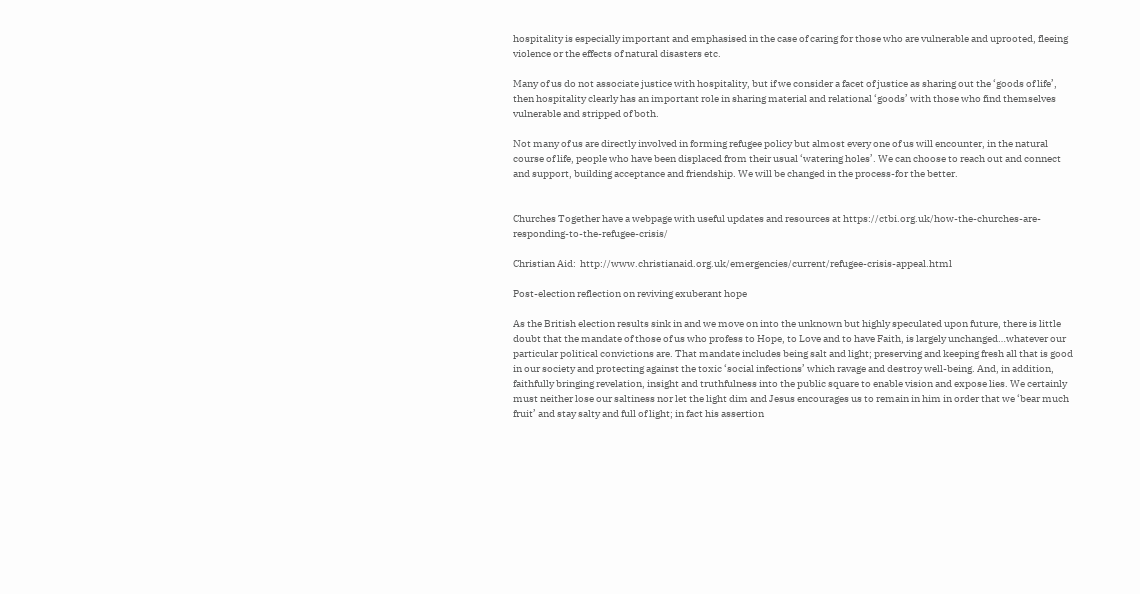hospitality is especially important and emphasised in the case of caring for those who are vulnerable and uprooted, fleeing violence or the effects of natural disasters etc.

Many of us do not associate justice with hospitality, but if we consider a facet of justice as sharing out the ‘goods of life’, then hospitality clearly has an important role in sharing material and relational ‘goods’ with those who find themselves vulnerable and stripped of both.

Not many of us are directly involved in forming refugee policy but almost every one of us will encounter, in the natural course of life, people who have been displaced from their usual ‘watering holes’. We can choose to reach out and connect and support, building acceptance and friendship. We will be changed in the process-for the better.


Churches Together have a webpage with useful updates and resources at https://ctbi.org.uk/how-the-churches-are-responding-to-the-refugee-crisis/

Christian Aid:  http://www.christianaid.org.uk/emergencies/current/refugee-crisis-appeal.html

Post-election reflection on reviving exuberant hope

As the British election results sink in and we move on into the unknown but highly speculated upon future, there is little doubt that the mandate of those of us who profess to Hope, to Love and to have Faith, is largely unchanged…whatever our particular political convictions are. That mandate includes being salt and light; preserving and keeping fresh all that is good in our society and protecting against the toxic ‘social infections’ which ravage and destroy well-being. And, in addition, faithfully bringing revelation, insight and truthfulness into the public square to enable vision and expose lies. We certainly must neither lose our saltiness nor let the light dim and Jesus encourages us to remain in him in order that we ‘bear much fruit’ and stay salty and full of light; in fact his assertion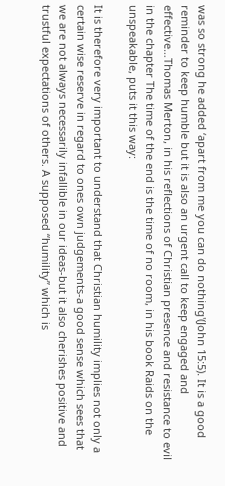was so strong he added ‘apart from me you can do nothing'(John 15:5). It is a good reminder to keep humble but it is also an urgent call to keep engaged and effective…Thomas Merton, in his reflections of Christian presence and resistance to evil in the chapter The time of the end is the time of no room, in his book Raids on the unspeakable, puts it this way:

It is therefore very important to understand that Christian humility implies not only a certain wise reserve in regard to ones own judgements-a good sense which sees that we are not always necessarily infallible in our ideas-but it also cherishes positive and trustful expectations of others. A supposed “humility” which is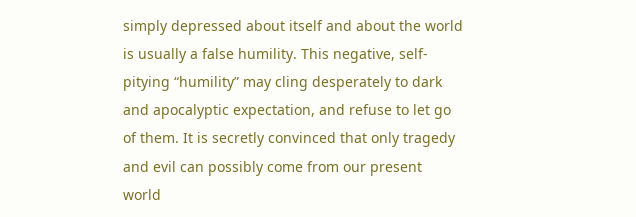simply depressed about itself and about the world is usually a false humility. This negative, self-pitying “humility” may cling desperately to dark and apocalyptic expectation, and refuse to let go of them. It is secretly convinced that only tragedy and evil can possibly come from our present world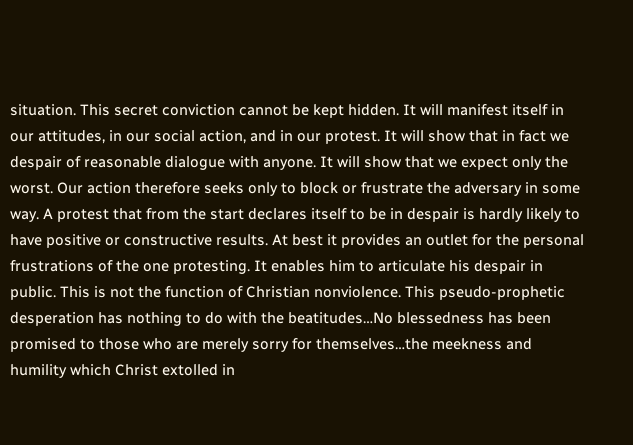situation. This secret conviction cannot be kept hidden. It will manifest itself in our attitudes, in our social action, and in our protest. It will show that in fact we despair of reasonable dialogue with anyone. It will show that we expect only the worst. Our action therefore seeks only to block or frustrate the adversary in some way. A protest that from the start declares itself to be in despair is hardly likely to have positive or constructive results. At best it provides an outlet for the personal frustrations of the one protesting. It enables him to articulate his despair in public. This is not the function of Christian nonviolence. This pseudo-prophetic desperation has nothing to do with the beatitudes…No blessedness has been promised to those who are merely sorry for themselves…the meekness and humility which Christ extolled in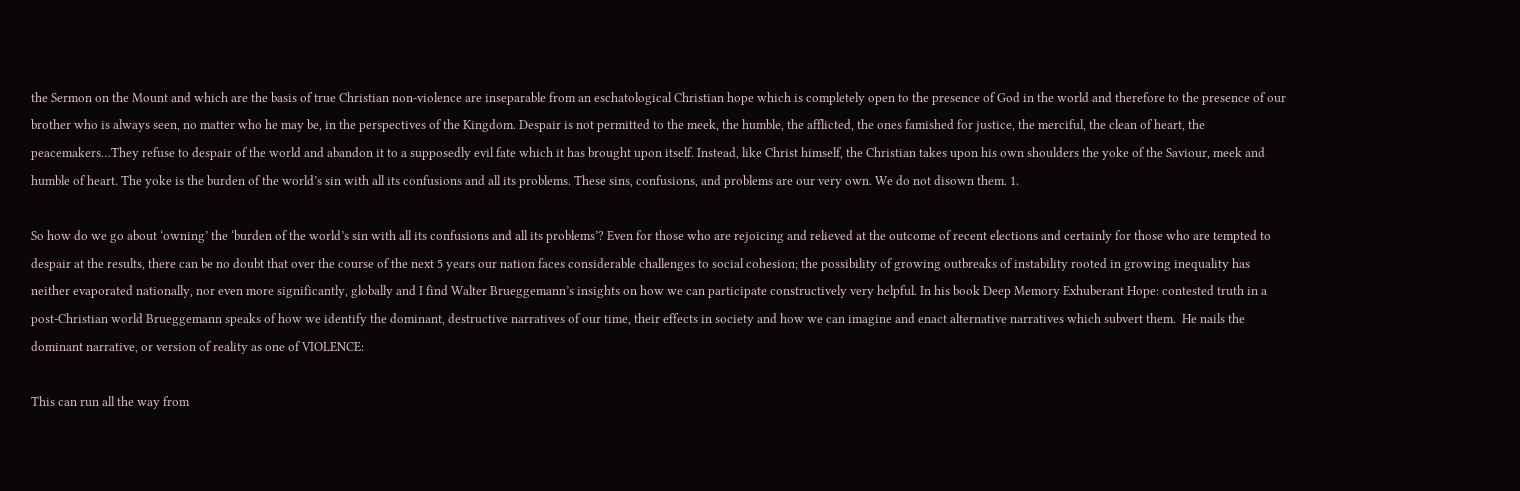the Sermon on the Mount and which are the basis of true Christian non-violence are inseparable from an eschatological Christian hope which is completely open to the presence of God in the world and therefore to the presence of our brother who is always seen, no matter who he may be, in the perspectives of the Kingdom. Despair is not permitted to the meek, the humble, the afflicted, the ones famished for justice, the merciful, the clean of heart, the peacemakers…They refuse to despair of the world and abandon it to a supposedly evil fate which it has brought upon itself. Instead, like Christ himself, the Christian takes upon his own shoulders the yoke of the Saviour, meek and humble of heart. The yoke is the burden of the world’s sin with all its confusions and all its problems. These sins, confusions, and problems are our very own. We do not disown them. 1.

So how do we go about ‘owning’ the ‘burden of the world’s sin with all its confusions and all its problems’? Even for those who are rejoicing and relieved at the outcome of recent elections and certainly for those who are tempted to despair at the results, there can be no doubt that over the course of the next 5 years our nation faces considerable challenges to social cohesion; the possibility of growing outbreaks of instability rooted in growing inequality has neither evaporated nationally, nor even more significantly, globally and I find Walter Brueggemann’s insights on how we can participate constructively very helpful. In his book Deep Memory Exhuberant Hope: contested truth in a post-Christian world Brueggemann speaks of how we identify the dominant, destructive narratives of our time, their effects in society and how we can imagine and enact alternative narratives which subvert them.  He nails the dominant narrative, or version of reality as one of VIOLENCE:

This can run all the way from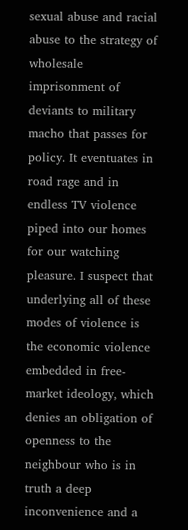sexual abuse and racial abuse to the strategy of wholesale imprisonment of deviants to military macho that passes for policy. It eventuates in road rage and in endless TV violence piped into our homes for our watching pleasure. I suspect that underlying all of these modes of violence is the economic violence embedded in free-market ideology, which denies an obligation of openness to the neighbour who is in truth a deep inconvenience and a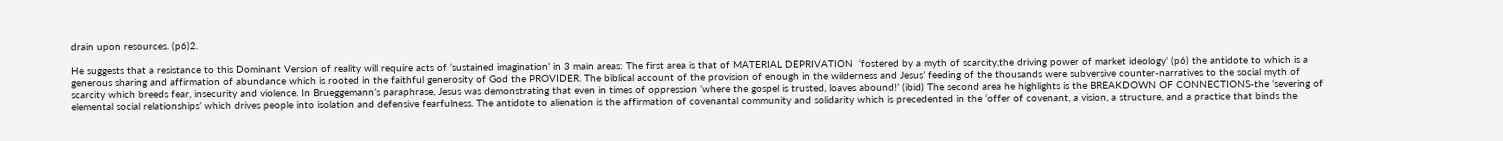drain upon resources. (p6)2.

He suggests that a resistance to this Dominant Version of reality will require acts of ‘sustained imagination’ in 3 main areas: The first area is that of MATERIAL DEPRIVATION  ‘fostered by a myth of scarcity,the driving power of market ideology’ (p6) the antidote to which is a generous sharing and affirmation of abundance which is rooted in the faithful generosity of God the PROVIDER. The biblical account of the provision of enough in the wilderness and Jesus’ feeding of the thousands were subversive counter-narratives to the social myth of scarcity which breeds fear, insecurity and violence. In Brueggemann’s paraphrase, Jesus was demonstrating that even in times of oppression ‘where the gospel is trusted, loaves abound!’ (ibid) The second area he highlights is the BREAKDOWN OF CONNECTIONS-the ‘severing of elemental social relationships’ which drives people into isolation and defensive fearfulness. The antidote to alienation is the affirmation of covenantal community and solidarity which is precedented in the ‘offer of covenant, a vision, a structure, and a practice that binds the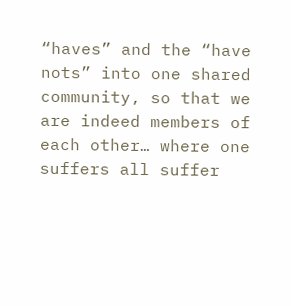“haves” and the “have nots” into one shared community, so that we are indeed members of each other… where one suffers all suffer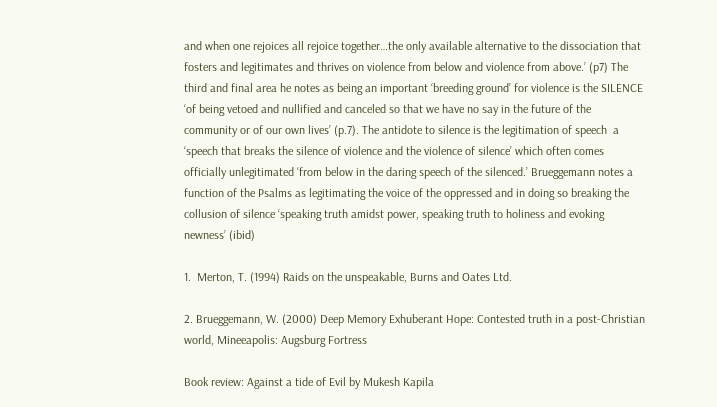and when one rejoices all rejoice together…the only available alternative to the dissociation that fosters and legitimates and thrives on violence from below and violence from above.’ (p7) The third and final area he notes as being an important ‘breeding ground’ for violence is the SILENCE ‘of being vetoed and nullified and canceled so that we have no say in the future of the community or of our own lives’ (p.7). The antidote to silence is the legitimation of speech  a ‘speech that breaks the silence of violence and the violence of silence’ which often comes officially unlegitimated ‘from below in the daring speech of the silenced.’ Brueggemann notes a function of the Psalms as legitimating the voice of the oppressed and in doing so breaking the collusion of silence ‘speaking truth amidst power, speaking truth to holiness and evoking newness’ (ibid)

1.  Merton, T. (1994) Raids on the unspeakable, Burns and Oates Ltd.

2. Brueggemann, W. (2000) Deep Memory Exhuberant Hope: Contested truth in a post-Christian world, Mineeapolis: Augsburg Fortress

Book review: Against a tide of Evil by Mukesh Kapila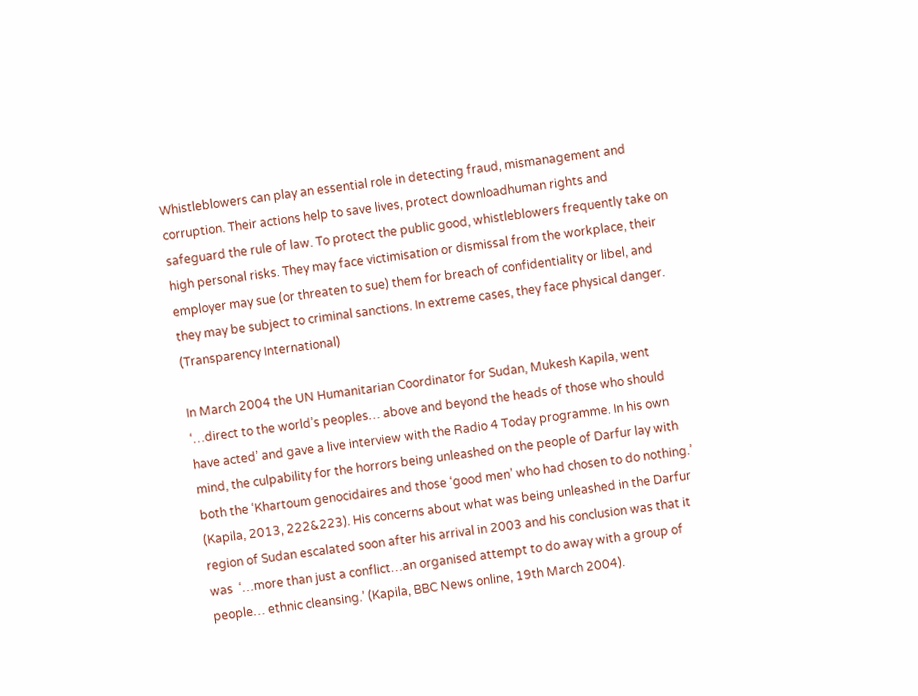Whistleblowers can play an essential role in detecting fraud, mismanagement and corruption. Their actions help to save lives, protect downloadhuman rights and safeguard the rule of law. To protect the public good, whistleblowers frequently take on high personal risks. They may face victimisation or dismissal from the workplace, their employer may sue (or threaten to sue) them for breach of confidentiality or libel, and they may be subject to criminal sanctions. In extreme cases, they face physical danger. (Transparency International)

In March 2004 the UN Humanitarian Coordinator for Sudan, Mukesh Kapila, went ‘…direct to the world’s peoples… above and beyond the heads of those who should have acted’ and gave a live interview with the Radio 4 Today programme. In his own mind, the culpability for the horrors being unleashed on the people of Darfur lay with both the ‘Khartoum genocidaires and those ‘good men’ who had chosen to do nothing.’ (Kapila, 2013, 222&223). His concerns about what was being unleashed in the Darfur region of Sudan escalated soon after his arrival in 2003 and his conclusion was that it was  ‘…more than just a conflict…an organised attempt to do away with a group of people… ethnic cleansing.’ (Kapila, BBC News online, 19th March 2004).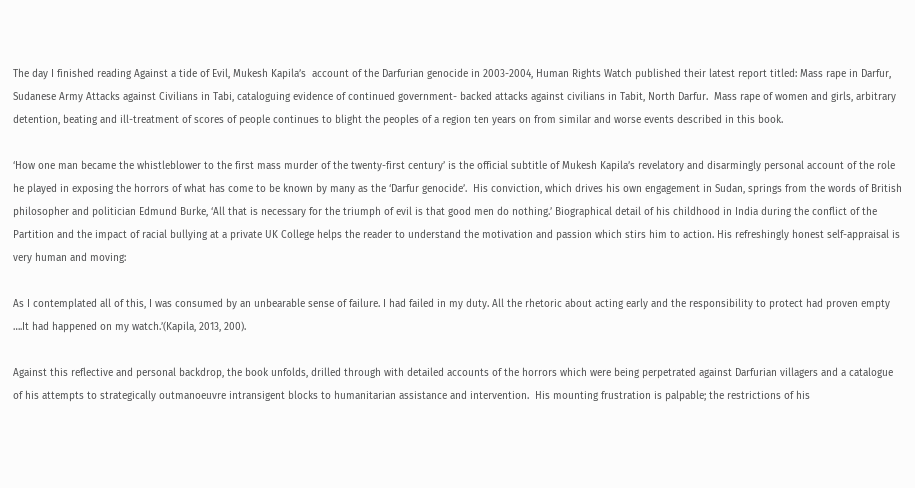The day I finished reading Against a tide of Evil, Mukesh Kapila’s  account of the Darfurian genocide in 2003-2004, Human Rights Watch published their latest report titled: Mass rape in Darfur, Sudanese Army Attacks against Civilians in Tabi, cataloguing evidence of continued government- backed attacks against civilians in Tabit, North Darfur.  Mass rape of women and girls, arbitrary detention, beating and ill-treatment of scores of people continues to blight the peoples of a region ten years on from similar and worse events described in this book.

‘How one man became the whistleblower to the first mass murder of the twenty-first century’ is the official subtitle of Mukesh Kapila’s revelatory and disarmingly personal account of the role he played in exposing the horrors of what has come to be known by many as the ‘Darfur genocide’.  His conviction, which drives his own engagement in Sudan, springs from the words of British philosopher and politician Edmund Burke, ‘All that is necessary for the triumph of evil is that good men do nothing.’ Biographical detail of his childhood in India during the conflict of the Partition and the impact of racial bullying at a private UK College helps the reader to understand the motivation and passion which stirs him to action. His refreshingly honest self-appraisal is very human and moving:

As I contemplated all of this, I was consumed by an unbearable sense of failure. I had failed in my duty. All the rhetoric about acting early and the responsibility to protect had proven empty ….It had happened on my watch.’(Kapila, 2013, 200).

Against this reflective and personal backdrop, the book unfolds, drilled through with detailed accounts of the horrors which were being perpetrated against Darfurian villagers and a catalogue of his attempts to strategically outmanoeuvre intransigent blocks to humanitarian assistance and intervention.  His mounting frustration is palpable; the restrictions of his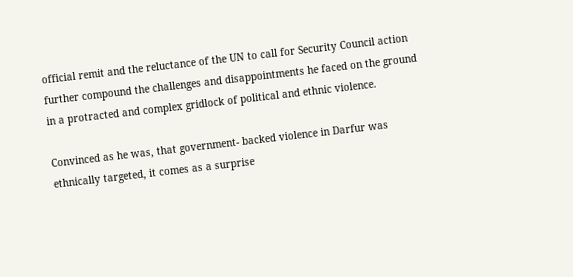official remit and the reluctance of the UN to call for Security Council action further compound the challenges and disappointments he faced on the ground in a protracted and complex gridlock of political and ethnic violence.

Convinced as he was, that government- backed violence in Darfur was ethnically targeted, it comes as a surprise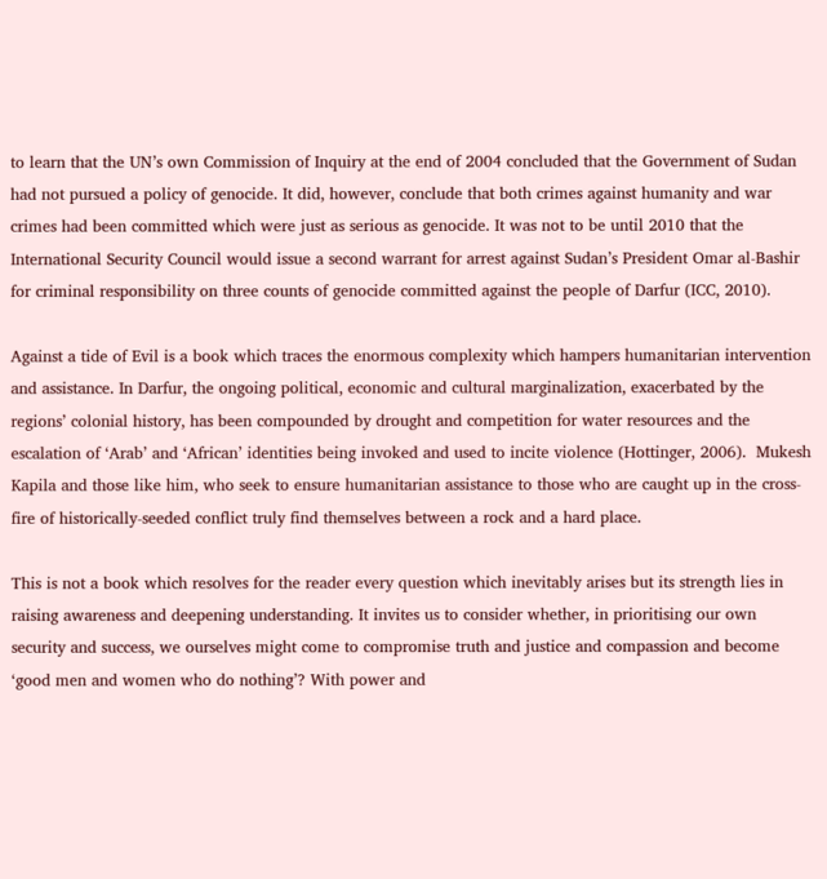to learn that the UN’s own Commission of Inquiry at the end of 2004 concluded that the Government of Sudan had not pursued a policy of genocide. It did, however, conclude that both crimes against humanity and war crimes had been committed which were just as serious as genocide. It was not to be until 2010 that the International Security Council would issue a second warrant for arrest against Sudan’s President Omar al-Bashir for criminal responsibility on three counts of genocide committed against the people of Darfur (ICC, 2010).

Against a tide of Evil is a book which traces the enormous complexity which hampers humanitarian intervention and assistance. In Darfur, the ongoing political, economic and cultural marginalization, exacerbated by the regions’ colonial history, has been compounded by drought and competition for water resources and the escalation of ‘Arab’ and ‘African’ identities being invoked and used to incite violence (Hottinger, 2006).  Mukesh Kapila and those like him, who seek to ensure humanitarian assistance to those who are caught up in the cross-fire of historically-seeded conflict truly find themselves between a rock and a hard place.

This is not a book which resolves for the reader every question which inevitably arises but its strength lies in raising awareness and deepening understanding. It invites us to consider whether, in prioritising our own security and success, we ourselves might come to compromise truth and justice and compassion and become ‘good men and women who do nothing’? With power and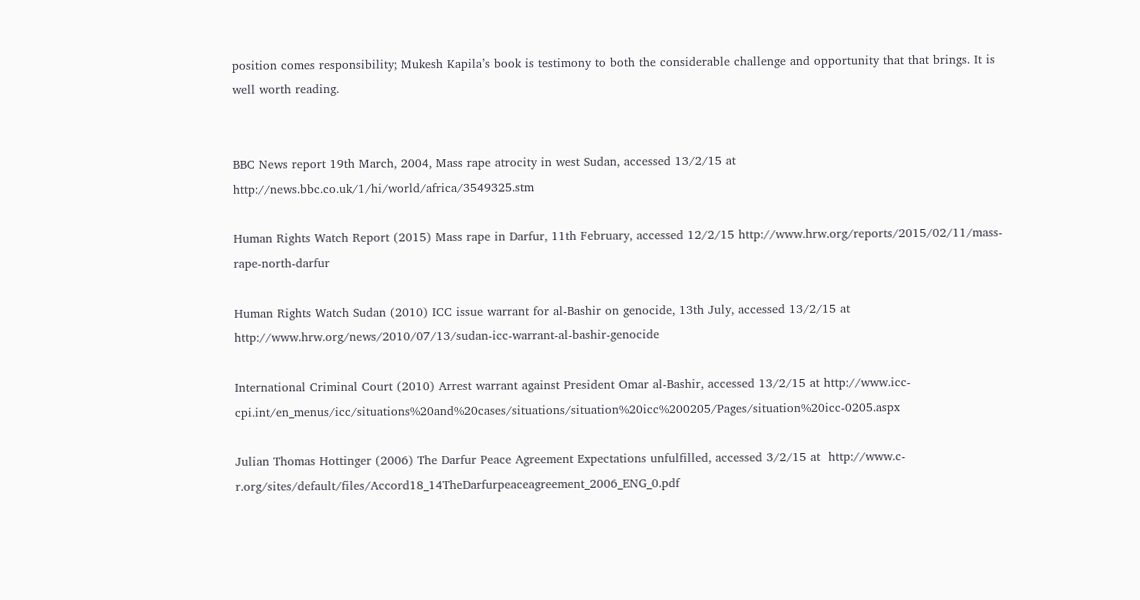position comes responsibility; Mukesh Kapila’s book is testimony to both the considerable challenge and opportunity that that brings. It is well worth reading.


BBC News report 19th March, 2004, Mass rape atrocity in west Sudan, accessed 13/2/15 at http://news.bbc.co.uk/1/hi/world/africa/3549325.stm

Human Rights Watch Report (2015) Mass rape in Darfur, 11th February, accessed 12/2/15 http://www.hrw.org/reports/2015/02/11/mass-rape-north-darfur

Human Rights Watch Sudan (2010) ICC issue warrant for al-Bashir on genocide, 13th July, accessed 13/2/15 at http://www.hrw.org/news/2010/07/13/sudan-icc-warrant-al-bashir-genocide

International Criminal Court (2010) Arrest warrant against President Omar al-Bashir, accessed 13/2/15 at http://www.icc-cpi.int/en_menus/icc/situations%20and%20cases/situations/situation%20icc%200205/Pages/situation%20icc-0205.aspx

Julian Thomas Hottinger (2006) The Darfur Peace Agreement Expectations unfulfilled, accessed 3/2/15 at  http://www.c-r.org/sites/default/files/Accord18_14TheDarfurpeaceagreement_2006_ENG_0.pdf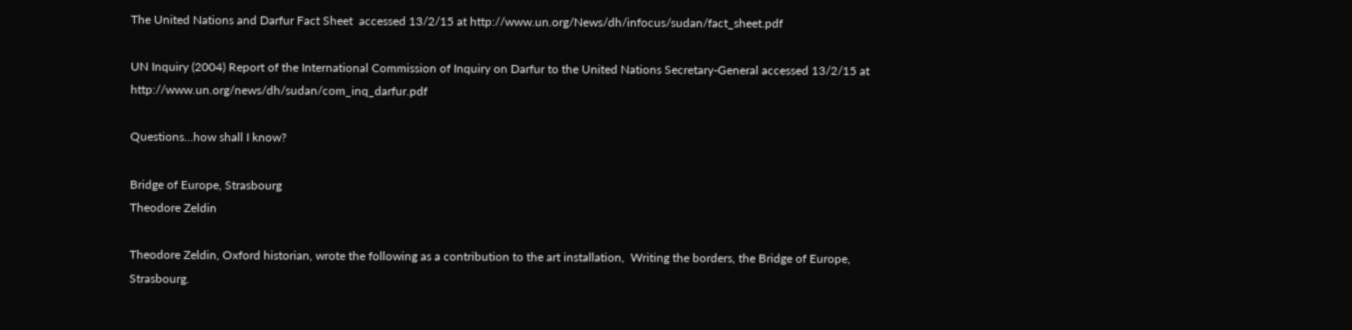The United Nations and Darfur Fact Sheet  accessed 13/2/15 at http://www.un.org/News/dh/infocus/sudan/fact_sheet.pdf

UN Inquiry (2004) Report of the International Commission of Inquiry on Darfur to the United Nations Secretary-General accessed 13/2/15 at http://www.un.org/news/dh/sudan/com_inq_darfur.pdf

Questions…how shall I know?

Bridge of Europe, Strasbourg
Theodore Zeldin

Theodore Zeldin, Oxford historian, wrote the following as a contribution to the art installation,  Writing the borders, the Bridge of Europe, Strasbourg.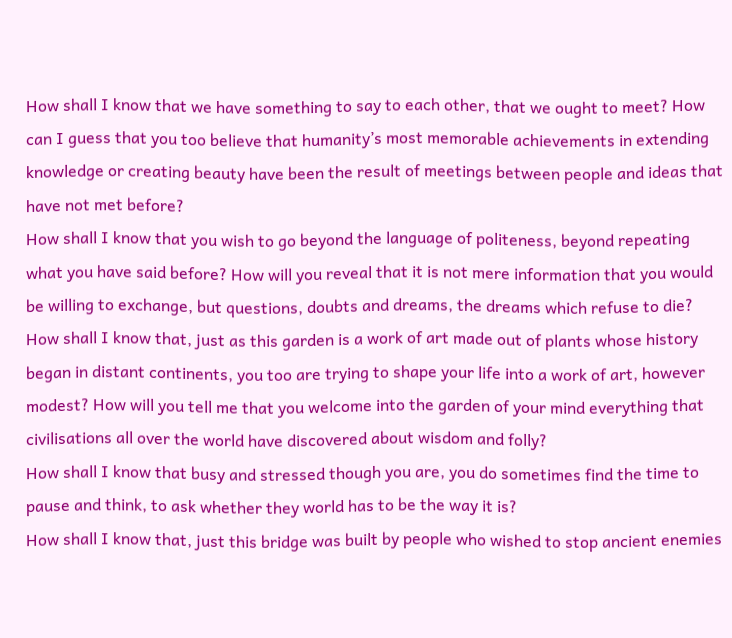How shall I know that we have something to say to each other, that we ought to meet? How can I guess that you too believe that humanity’s most memorable achievements in extending knowledge or creating beauty have been the result of meetings between people and ideas that have not met before?
How shall I know that you wish to go beyond the language of politeness, beyond repeating what you have said before? How will you reveal that it is not mere information that you would be willing to exchange, but questions, doubts and dreams, the dreams which refuse to die?
How shall I know that, just as this garden is a work of art made out of plants whose history began in distant continents, you too are trying to shape your life into a work of art, however modest? How will you tell me that you welcome into the garden of your mind everything that civilisations all over the world have discovered about wisdom and folly?
How shall I know that busy and stressed though you are, you do sometimes find the time to pause and think, to ask whether they world has to be the way it is?
How shall I know that, just this bridge was built by people who wished to stop ancient enemies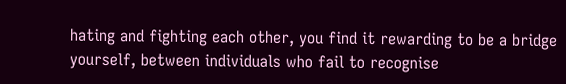hating and fighting each other, you find it rewarding to be a bridge yourself, between individuals who fail to recognise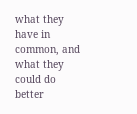what they have in common, and what they could do better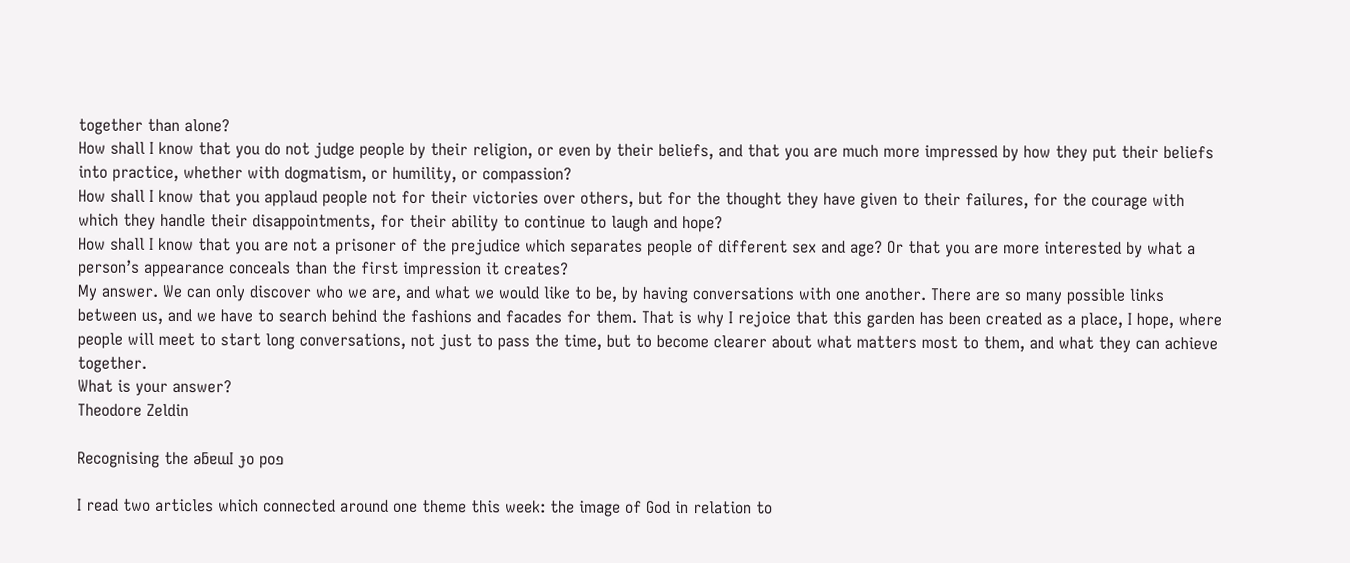together than alone?
How shall I know that you do not judge people by their religion, or even by their beliefs, and that you are much more impressed by how they put their beliefs into practice, whether with dogmatism, or humility, or compassion?
How shall I know that you applaud people not for their victories over others, but for the thought they have given to their failures, for the courage with which they handle their disappointments, for their ability to continue to laugh and hope?
How shall I know that you are not a prisoner of the prejudice which separates people of different sex and age? Or that you are more interested by what a person’s appearance conceals than the first impression it creates?
My answer. We can only discover who we are, and what we would like to be, by having conversations with one another. There are so many possible links between us, and we have to search behind the fashions and facades for them. That is why I rejoice that this garden has been created as a place, I hope, where people will meet to start long conversations, not just to pass the time, but to become clearer about what matters most to them, and what they can achieve together.
What is your answer?
Theodore Zeldin

Recognising the ǝƃɐɯI ɟo poפ

I read two articles which connected around one theme this week: the image of God in relation to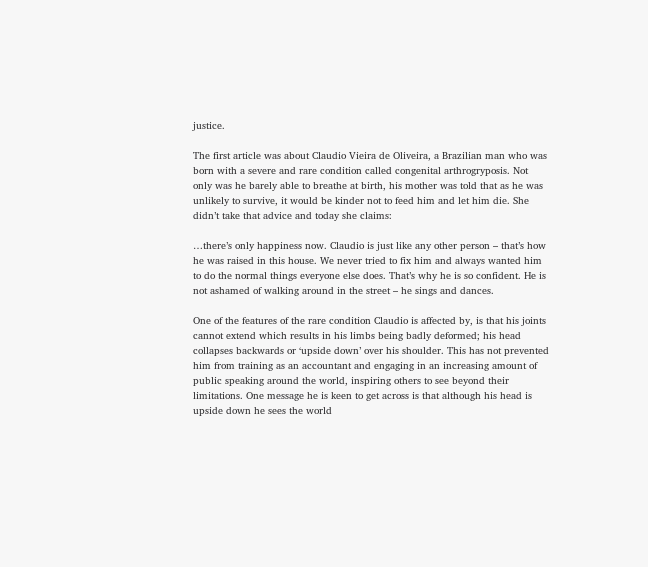justice.

The first article was about Claudio Vieira de Oliveira, a Brazilian man who was born with a severe and rare condition called congenital arthrogryposis. Not only was he barely able to breathe at birth, his mother was told that as he was unlikely to survive, it would be kinder not to feed him and let him die. She didn’t take that advice and today she claims:

…there’s only happiness now. Claudio is just like any other person – that’s how he was raised in this house. We never tried to fix him and always wanted him to do the normal things everyone else does. That’s why he is so confident. He is not ashamed of walking around in the street – he sings and dances.

One of the features of the rare condition Claudio is affected by, is that his joints cannot extend which results in his limbs being badly deformed; his head collapses backwards or ‘upside down’ over his shoulder. This has not prevented him from training as an accountant and engaging in an increasing amount of public speaking around the world, inspiring others to see beyond their limitations. One message he is keen to get across is that although his head is upside down he sees the world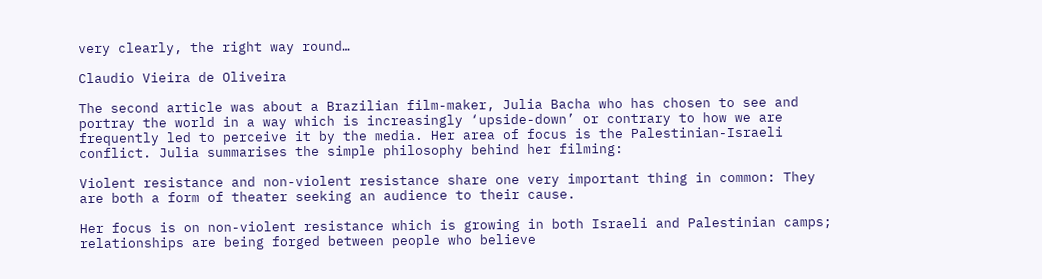very clearly, the right way round…

Claudio Vieira de Oliveira

The second article was about a Brazilian film-maker, Julia Bacha who has chosen to see and portray the world in a way which is increasingly ‘upside-down’ or contrary to how we are frequently led to perceive it by the media. Her area of focus is the Palestinian-Israeli conflict. Julia summarises the simple philosophy behind her filming:

Violent resistance and non-violent resistance share one very important thing in common: They are both a form of theater seeking an audience to their cause.

Her focus is on non-violent resistance which is growing in both Israeli and Palestinian camps; relationships are being forged between people who believe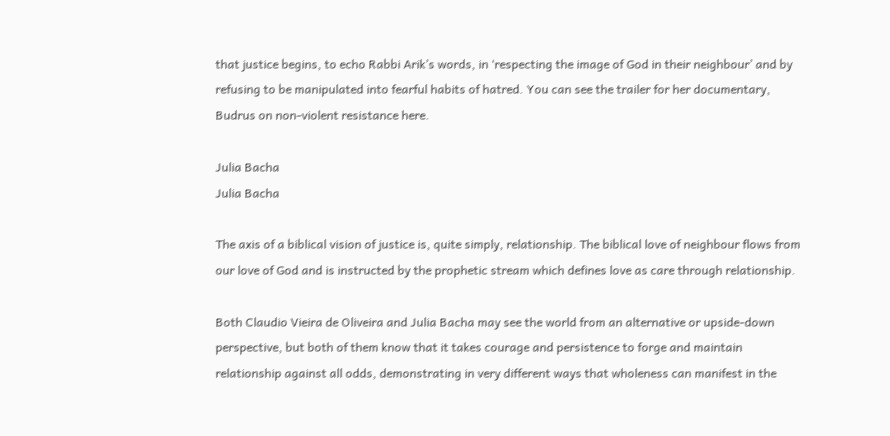that justice begins, to echo Rabbi Arik’s words, in ‘respecting the image of God in their neighbour’ and by refusing to be manipulated into fearful habits of hatred. You can see the trailer for her documentary, Budrus on non-violent resistance here.

Julia Bacha
Julia Bacha

The axis of a biblical vision of justice is, quite simply, relationship. The biblical love of neighbour flows from our love of God and is instructed by the prophetic stream which defines love as care through relationship.

Both Claudio Vieira de Oliveira and Julia Bacha may see the world from an alternative or upside-down perspective, but both of them know that it takes courage and persistence to forge and maintain relationship against all odds, demonstrating in very different ways that wholeness can manifest in the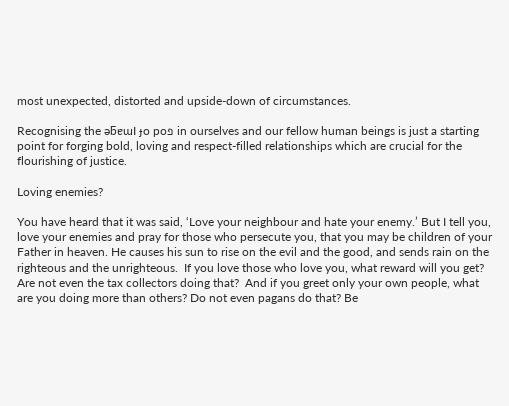most unexpected, distorted and upside-down of circumstances.

Recognising the ǝƃɐɯI ɟo poפ in ourselves and our fellow human beings is just a starting point for forging bold, loving and respect-filled relationships which are crucial for the flourishing of justice.

Loving enemies?

You have heard that it was said, ‘Love your neighbour and hate your enemy.’ But I tell you, love your enemies and pray for those who persecute you, that you may be children of your Father in heaven. He causes his sun to rise on the evil and the good, and sends rain on the righteous and the unrighteous.  If you love those who love you, what reward will you get? Are not even the tax collectors doing that?  And if you greet only your own people, what are you doing more than others? Do not even pagans do that? Be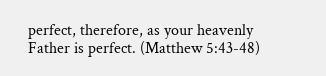perfect, therefore, as your heavenly Father is perfect. (Matthew 5:43-48)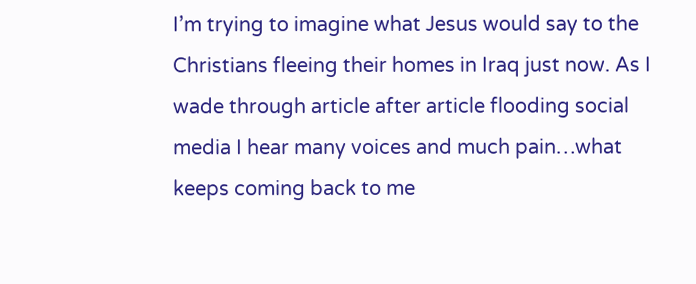I’m trying to imagine what Jesus would say to the Christians fleeing their homes in Iraq just now. As I wade through article after article flooding social media I hear many voices and much pain…what keeps coming back to me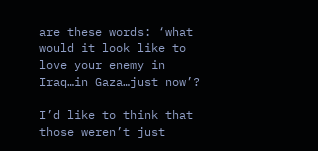are these words: ‘what would it look like to love your enemy in Iraq…in Gaza…just now’?

I’d like to think that those weren’t just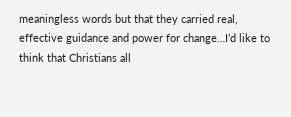meaningless words but that they carried real, effective guidance and power for change…I’d like to think that Christians all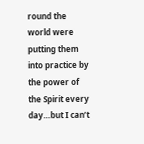round the world were putting them into practice by the power of the Spirit every day…but I can’t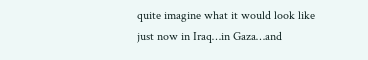quite imagine what it would look like just now in Iraq…in Gaza…and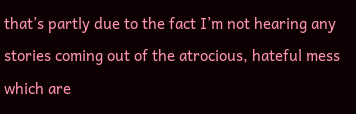that’s partly due to the fact I’m not hearing any stories coming out of the atrocious, hateful mess which are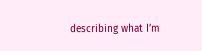describing what I’m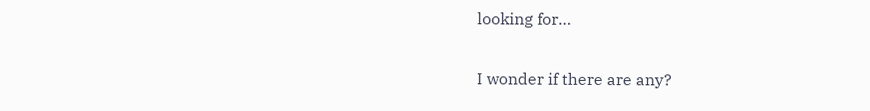looking for…

I wonder if there are any?